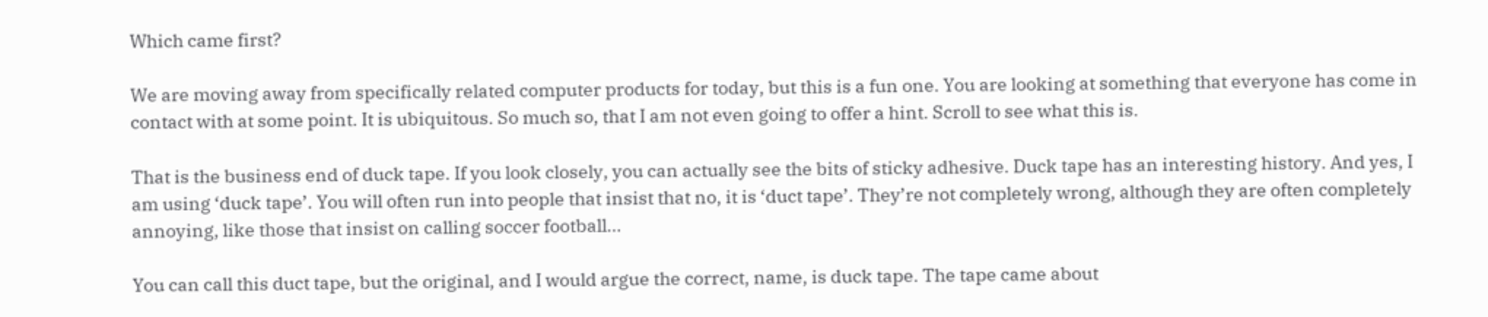Which came first?

We are moving away from specifically related computer products for today, but this is a fun one. You are looking at something that everyone has come in contact with at some point. It is ubiquitous. So much so, that I am not even going to offer a hint. Scroll to see what this is.

That is the business end of duck tape. If you look closely, you can actually see the bits of sticky adhesive. Duck tape has an interesting history. And yes, I am using ‘duck tape’. You will often run into people that insist that no, it is ‘duct tape’. They’re not completely wrong, although they are often completely annoying, like those that insist on calling soccer football…

You can call this duct tape, but the original, and I would argue the correct, name, is duck tape. The tape came about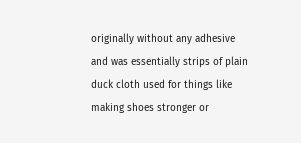originally without any adhesive and was essentially strips of plain duck cloth used for things like making shoes stronger or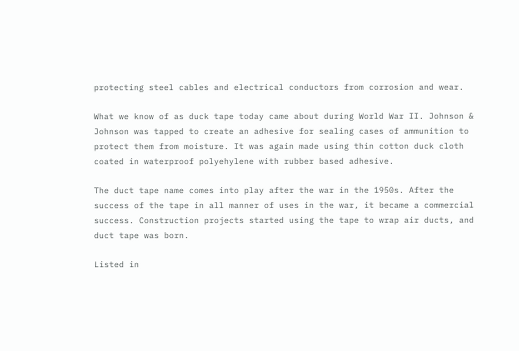protecting steel cables and electrical conductors from corrosion and wear.

What we know of as duck tape today came about during World War II. Johnson & Johnson was tapped to create an adhesive for sealing cases of ammunition to protect them from moisture. It was again made using thin cotton duck cloth coated in waterproof polyehylene with rubber based adhesive.

The duct tape name comes into play after the war in the 1950s. After the success of the tape in all manner of uses in the war, it became a commercial success. Construction projects started using the tape to wrap air ducts, and duct tape was born.

Listed in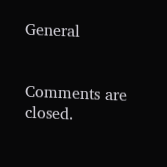General


Comments are closed.